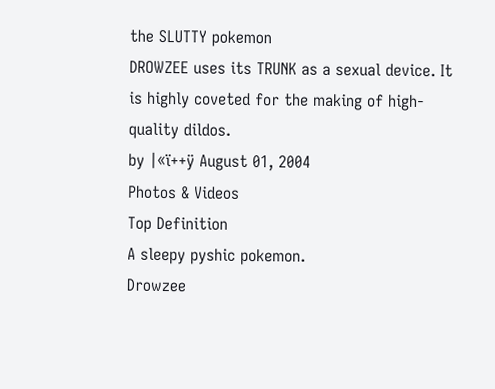the SLUTTY pokemon
DROWZEE uses its TRUNK as a sexual device. It is highly coveted for the making of high-quality dildos.
by |«ï++ÿ August 01, 2004
Photos & Videos
Top Definition
A sleepy pyshic pokemon.
Drowzee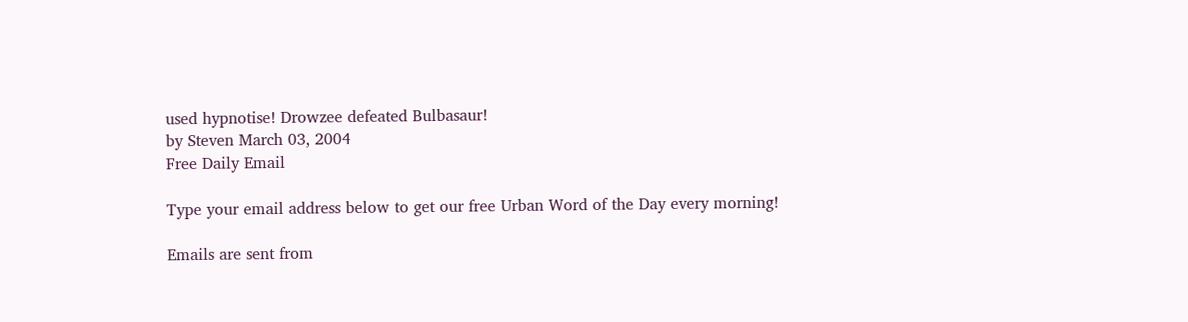used hypnotise! Drowzee defeated Bulbasaur!
by Steven March 03, 2004
Free Daily Email

Type your email address below to get our free Urban Word of the Day every morning!

Emails are sent from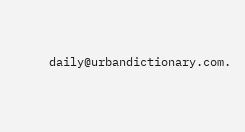daily@urbandictionary.com.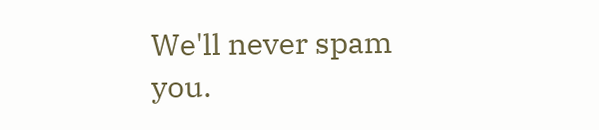We'll never spam you.